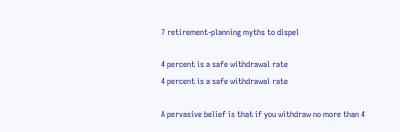7 retirement-planning myths to dispel

4 percent is a safe withdrawal rate
4 percent is a safe withdrawal rate

A pervasive belief is that if you withdraw no more than 4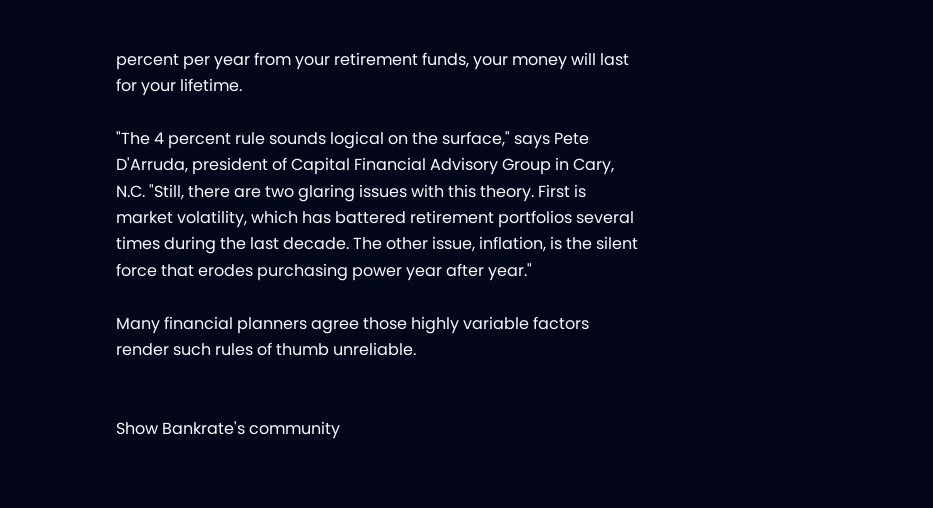percent per year from your retirement funds, your money will last for your lifetime.

"The 4 percent rule sounds logical on the surface," says Pete D'Arruda, president of Capital Financial Advisory Group in Cary, N.C. "Still, there are two glaring issues with this theory. First is market volatility, which has battered retirement portfolios several times during the last decade. The other issue, inflation, is the silent force that erodes purchasing power year after year."

Many financial planners agree those highly variable factors render such rules of thumb unreliable.


Show Bankrate's community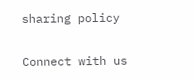sharing policy

Connect with us